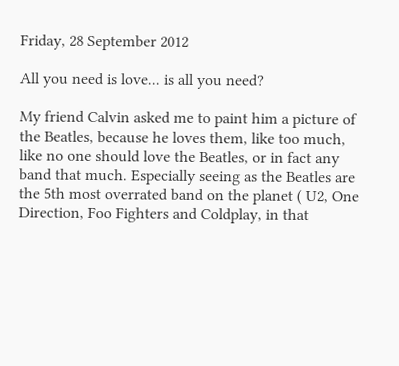Friday, 28 September 2012

All you need is love... is all you need?

My friend Calvin asked me to paint him a picture of the Beatles, because he loves them, like too much, like no one should love the Beatles, or in fact any band that much. Especially seeing as the Beatles are the 5th most overrated band on the planet ( U2, One Direction, Foo Fighters and Coldplay, in that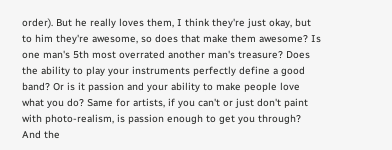order). But he really loves them, I think they're just okay, but to him they're awesome, so does that make them awesome? Is one man's 5th most overrated another man's treasure? Does the ability to play your instruments perfectly define a good band? Or is it passion and your ability to make people love what you do? Same for artists, if you can't or just don't paint with photo-realism, is passion enough to get you through? And the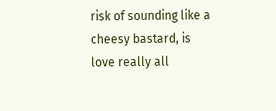risk of sounding like a cheesy bastard, is love really all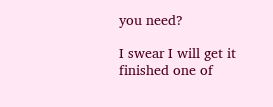you need?

I swear I will get it finished one of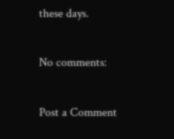these days.

No comments:

Post a Comment